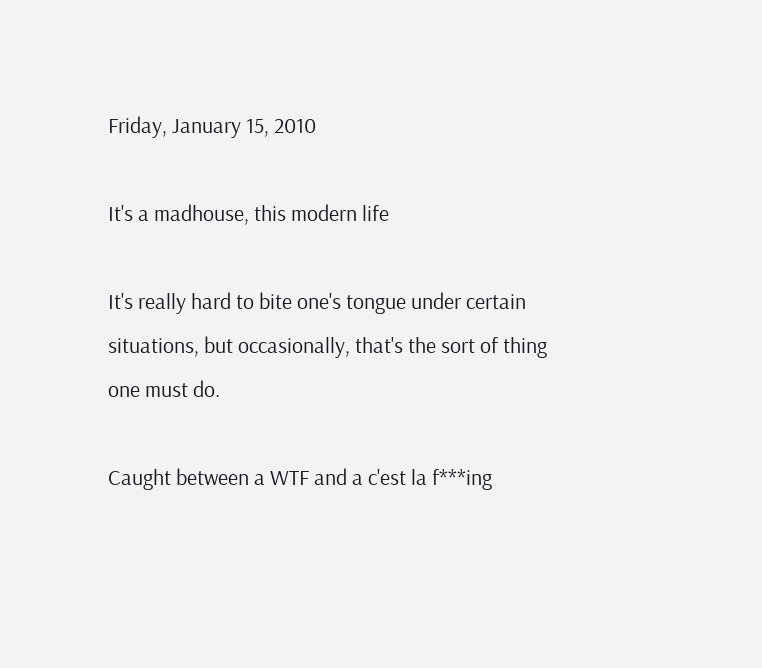Friday, January 15, 2010

It's a madhouse, this modern life

It's really hard to bite one's tongue under certain situations, but occasionally, that's the sort of thing one must do.

Caught between a WTF and a c'est la f***ing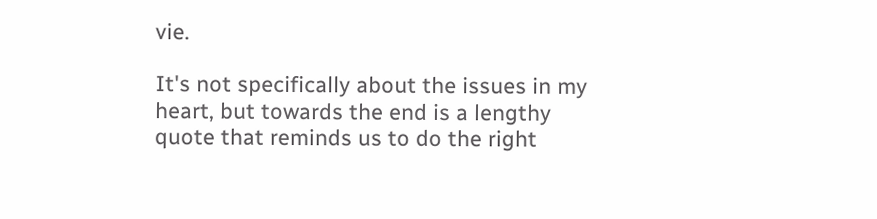vie.

It's not specifically about the issues in my heart, but towards the end is a lengthy quote that reminds us to do the right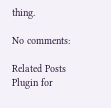thing.

No comments:

Related Posts Plugin for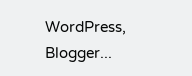WordPress, Blogger...